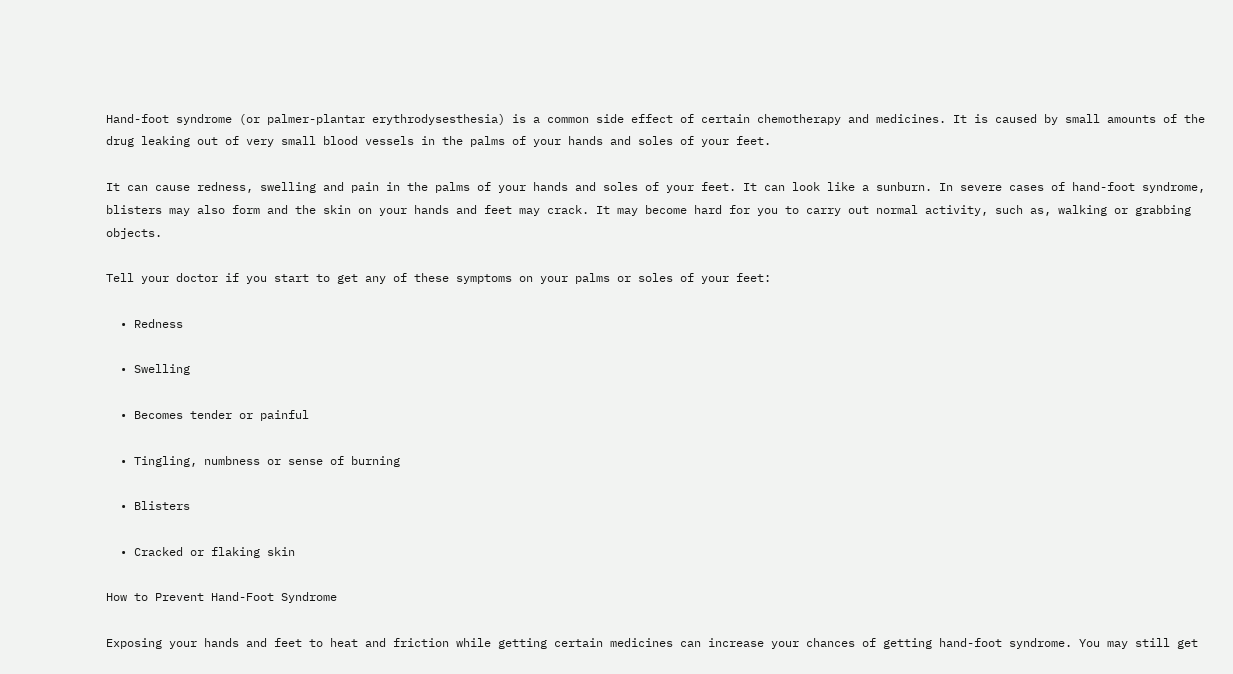Hand-foot syndrome (or palmer-plantar erythrodysesthesia) is a common side effect of certain chemotherapy and medicines. It is caused by small amounts of the drug leaking out of very small blood vessels in the palms of your hands and soles of your feet.

It can cause redness, swelling and pain in the palms of your hands and soles of your feet. It can look like a sunburn. In severe cases of hand-foot syndrome, blisters may also form and the skin on your hands and feet may crack. It may become hard for you to carry out normal activity, such as, walking or grabbing objects.

Tell your doctor if you start to get any of these symptoms on your palms or soles of your feet:

  • Redness

  • Swelling

  • Becomes tender or painful

  • Tingling, numbness or sense of burning

  • Blisters

  • Cracked or flaking skin

How to Prevent Hand-Foot Syndrome

Exposing your hands and feet to heat and friction while getting certain medicines can increase your chances of getting hand-foot syndrome. You may still get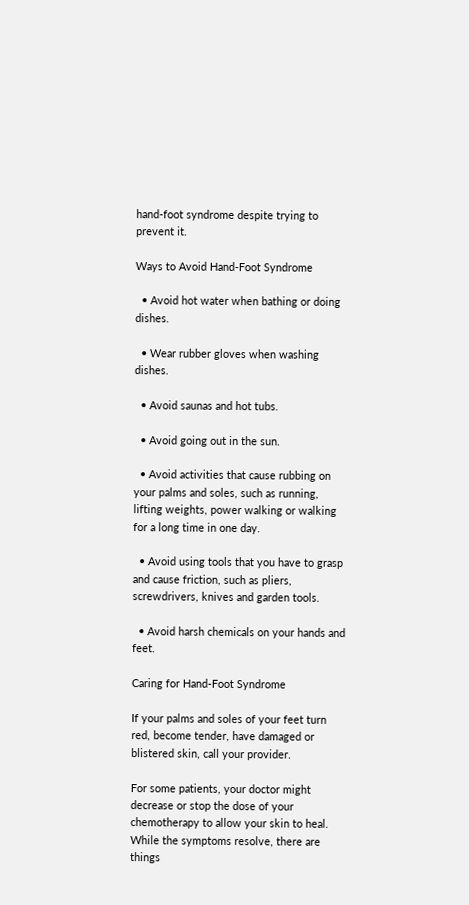hand-foot syndrome despite trying to prevent it.

Ways to Avoid Hand-Foot Syndrome

  • Avoid hot water when bathing or doing dishes.

  • Wear rubber gloves when washing dishes.

  • Avoid saunas and hot tubs.

  • Avoid going out in the sun.

  • Avoid activities that cause rubbing on your palms and soles, such as running, lifting weights, power walking or walking for a long time in one day.

  • Avoid using tools that you have to grasp and cause friction, such as pliers, screwdrivers, knives and garden tools.

  • Avoid harsh chemicals on your hands and feet.

Caring for Hand-Foot Syndrome

If your palms and soles of your feet turn red, become tender, have damaged or blistered skin, call your provider.

For some patients, your doctor might decrease or stop the dose of your chemotherapy to allow your skin to heal. While the symptoms resolve, there are things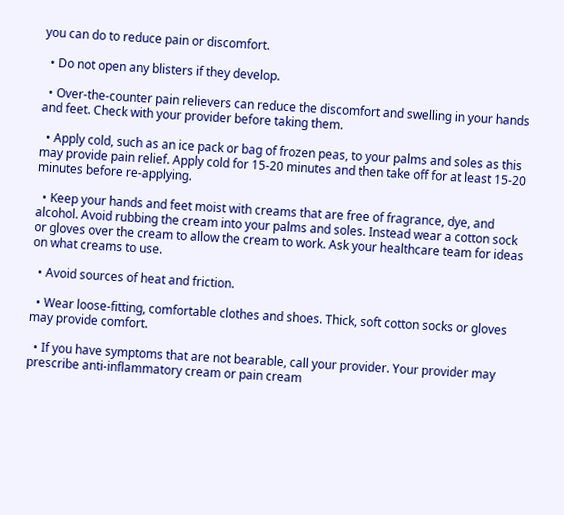you can do to reduce pain or discomfort.

  • Do not open any blisters if they develop.

  • Over-the-counter pain relievers can reduce the discomfort and swelling in your hands and feet. Check with your provider before taking them.

  • Apply cold, such as an ice pack or bag of frozen peas, to your palms and soles as this may provide pain relief. Apply cold for 15-20 minutes and then take off for at least 15-20 minutes before re-applying.

  • Keep your hands and feet moist with creams that are free of fragrance, dye, and alcohol. Avoid rubbing the cream into your palms and soles. Instead wear a cotton sock or gloves over the cream to allow the cream to work. Ask your healthcare team for ideas on what creams to use.

  • Avoid sources of heat and friction.

  • Wear loose-fitting, comfortable clothes and shoes. Thick, soft cotton socks or gloves may provide comfort.

  • If you have symptoms that are not bearable, call your provider. Your provider may prescribe anti-inflammatory cream or pain cream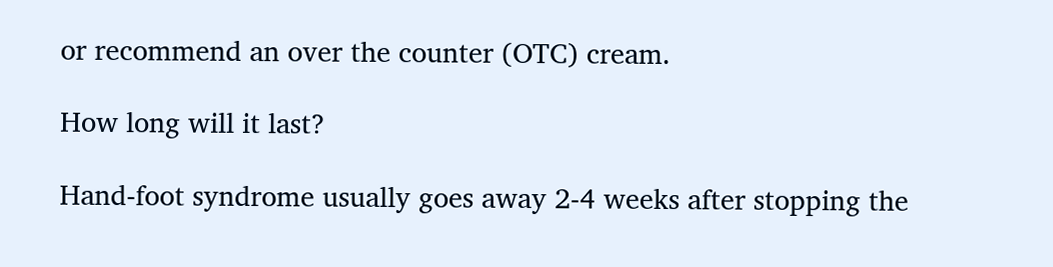or recommend an over the counter (OTC) cream.

How long will it last?

Hand-foot syndrome usually goes away 2-4 weeks after stopping the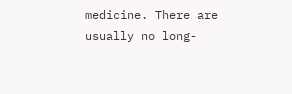medicine. There are usually no long-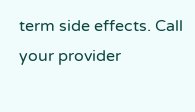term side effects. Call your provider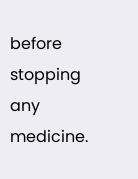before stopping any medicine.